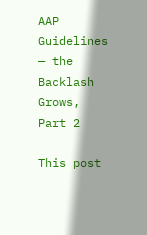AAP Guidelines — the Backlash Grows, Part 2

This post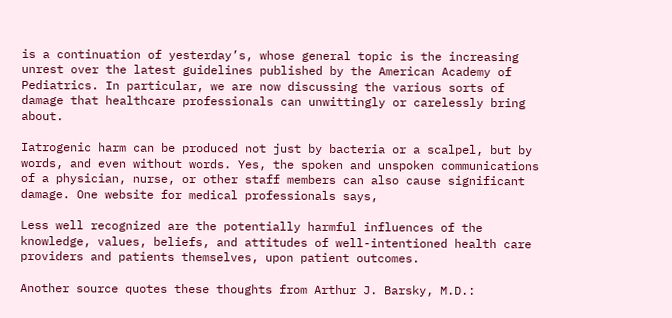is a continuation of yesterday’s, whose general topic is the increasing unrest over the latest guidelines published by the American Academy of Pediatrics. In particular, we are now discussing the various sorts of damage that healthcare professionals can unwittingly or carelessly bring about.

Iatrogenic harm can be produced not just by bacteria or a scalpel, but by words, and even without words. Yes, the spoken and unspoken communications of a physician, nurse, or other staff members can also cause significant damage. One website for medical professionals says,

Less well recognized are the potentially harmful influences of the knowledge, values, beliefs, and attitudes of well-intentioned health care providers and patients themselves, upon patient outcomes.

Another source quotes these thoughts from Arthur J. Barsky, M.D.: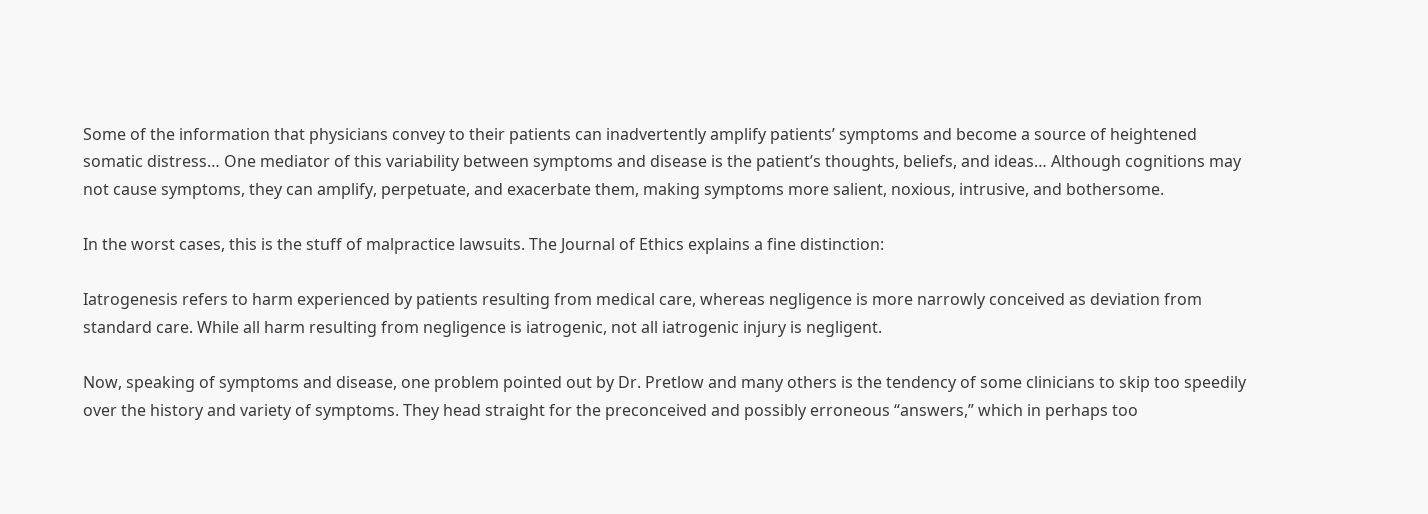Some of the information that physicians convey to their patients can inadvertently amplify patients’ symptoms and become a source of heightened somatic distress… One mediator of this variability between symptoms and disease is the patient’s thoughts, beliefs, and ideas… Although cognitions may not cause symptoms, they can amplify, perpetuate, and exacerbate them, making symptoms more salient, noxious, intrusive, and bothersome.

In the worst cases, this is the stuff of malpractice lawsuits. The Journal of Ethics explains a fine distinction:

Iatrogenesis refers to harm experienced by patients resulting from medical care, whereas negligence is more narrowly conceived as deviation from standard care. While all harm resulting from negligence is iatrogenic, not all iatrogenic injury is negligent.

Now, speaking of symptoms and disease, one problem pointed out by Dr. Pretlow and many others is the tendency of some clinicians to skip too speedily over the history and variety of symptoms. They head straight for the preconceived and possibly erroneous “answers,” which in perhaps too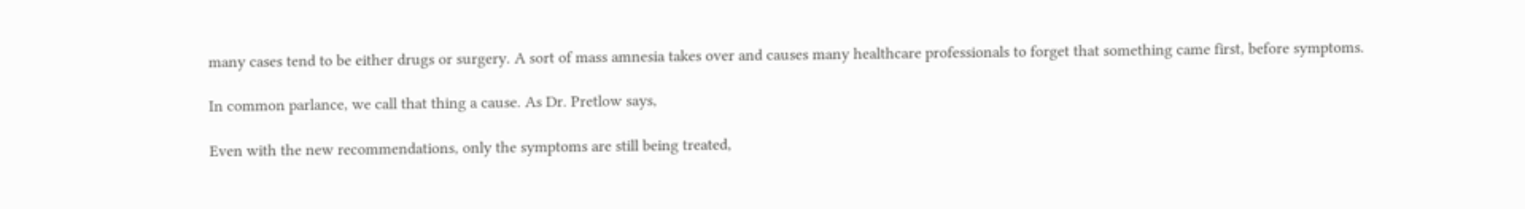many cases tend to be either drugs or surgery. A sort of mass amnesia takes over and causes many healthcare professionals to forget that something came first, before symptoms.

In common parlance, we call that thing a cause. As Dr. Pretlow says,

Even with the new recommendations, only the symptoms are still being treated,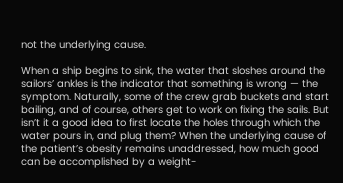not the underlying cause.

When a ship begins to sink, the water that sloshes around the sailors’ ankles is the indicator that something is wrong — the symptom. Naturally, some of the crew grab buckets and start bailing, and of course, others get to work on fixing the sails. But isn’t it a good idea to first locate the holes through which the water pours in, and plug them? When the underlying cause of the patient’s obesity remains unaddressed, how much good can be accomplished by a weight-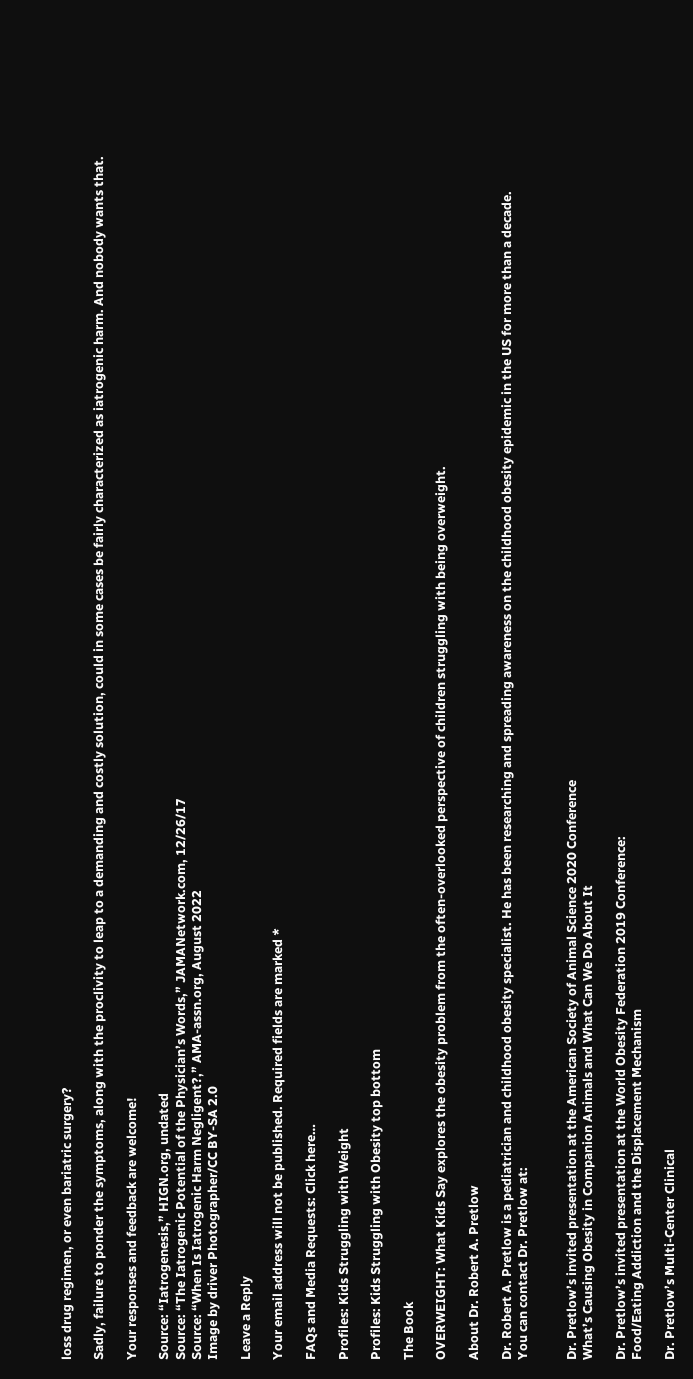loss drug regimen, or even bariatric surgery?

Sadly, failure to ponder the symptoms, along with the proclivity to leap to a demanding and costly solution, could in some cases be fairly characterized as iatrogenic harm. And nobody wants that.

Your responses and feedback are welcome!

Source: “Iatrogenesis,” HIGN.org, undated
Source: “The Iatrogenic Potential of the Physician’s Words,” JAMANetwork.com, 12/26/17
Source: “When Is Iatrogenic Harm Negligent?,” AMA-assn.org, August 2022
Image by driver Photographer/CC BY-SA 2.0

Leave a Reply

Your email address will not be published. Required fields are marked *

FAQs and Media Requests: Click here…

Profiles: Kids Struggling with Weight

Profiles: Kids Struggling with Obesity top bottom

The Book

OVERWEIGHT: What Kids Say explores the obesity problem from the often-overlooked perspective of children struggling with being overweight.

About Dr. Robert A. Pretlow

Dr. Robert A. Pretlow is a pediatrician and childhood obesity specialist. He has been researching and spreading awareness on the childhood obesity epidemic in the US for more than a decade.
You can contact Dr. Pretlow at:


Dr. Pretlow’s invited presentation at the American Society of Animal Science 2020 Conference
What’s Causing Obesity in Companion Animals and What Can We Do About It

Dr. Pretlow’s invited presentation at the World Obesity Federation 2019 Conference:
Food/Eating Addiction and the Displacement Mechanism

Dr. Pretlow’s Multi-Center Clinical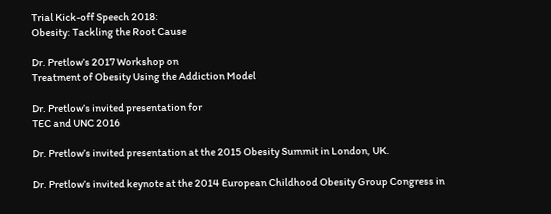Trial Kick-off Speech 2018:
Obesity: Tackling the Root Cause

Dr. Pretlow’s 2017 Workshop on
Treatment of Obesity Using the Addiction Model

Dr. Pretlow’s invited presentation for
TEC and UNC 2016

Dr. Pretlow’s invited presentation at the 2015 Obesity Summit in London, UK.

Dr. Pretlow’s invited keynote at the 2014 European Childhood Obesity Group Congress in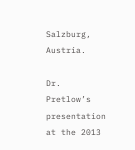Salzburg, Austria.

Dr. Pretlow’s presentation at the 2013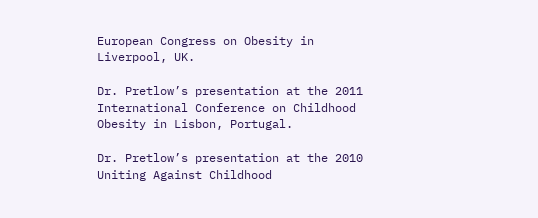European Congress on Obesity in Liverpool, UK.

Dr. Pretlow’s presentation at the 2011 International Conference on Childhood Obesity in Lisbon, Portugal.

Dr. Pretlow’s presentation at the 2010 Uniting Against Childhood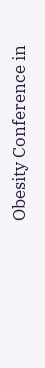Obesity Conference in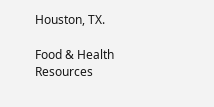Houston, TX.

Food & Health Resources